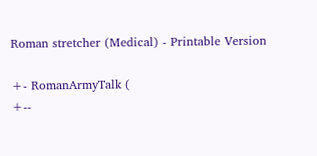Roman stretcher (Medical) - Printable Version

+- RomanArmyTalk (
+--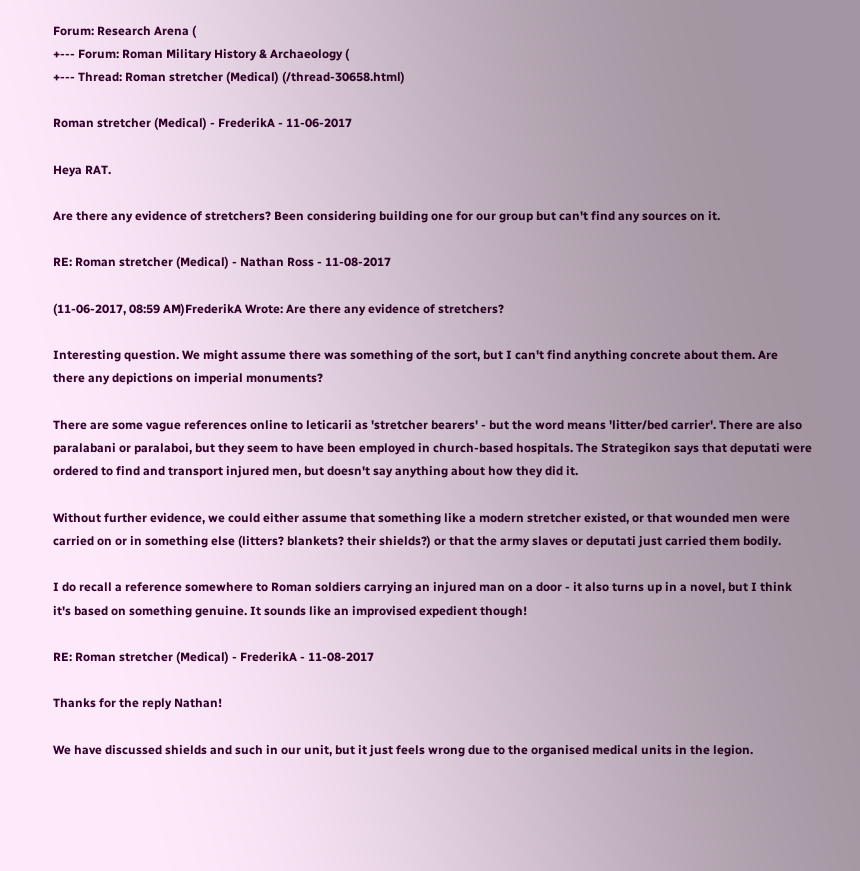Forum: Research Arena (
+--- Forum: Roman Military History & Archaeology (
+--- Thread: Roman stretcher (Medical) (/thread-30658.html)

Roman stretcher (Medical) - FrederikA - 11-06-2017

Heya RAT.

Are there any evidence of stretchers? Been considering building one for our group but can't find any sources on it.

RE: Roman stretcher (Medical) - Nathan Ross - 11-08-2017

(11-06-2017, 08:59 AM)FrederikA Wrote: Are there any evidence of stretchers?

Interesting question. We might assume there was something of the sort, but I can't find anything concrete about them. Are there any depictions on imperial monuments?

There are some vague references online to leticarii as 'stretcher bearers' - but the word means 'litter/bed carrier'. There are also paralabani or paralaboi, but they seem to have been employed in church-based hospitals. The Strategikon says that deputati were ordered to find and transport injured men, but doesn't say anything about how they did it.

Without further evidence, we could either assume that something like a modern stretcher existed, or that wounded men were carried on or in something else (litters? blankets? their shields?) or that the army slaves or deputati just carried them bodily.

I do recall a reference somewhere to Roman soldiers carrying an injured man on a door - it also turns up in a novel, but I think it's based on something genuine. It sounds like an improvised expedient though!

RE: Roman stretcher (Medical) - FrederikA - 11-08-2017

Thanks for the reply Nathan!

We have discussed shields and such in our unit, but it just feels wrong due to the organised medical units in the legion.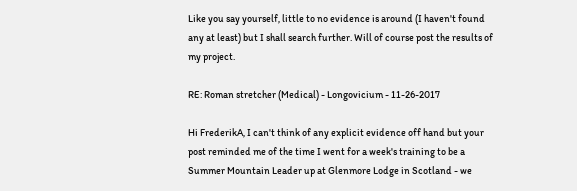Like you say yourself, little to no evidence is around (I haven't found any at least) but I shall search further. Will of course post the results of my project.

RE: Roman stretcher (Medical) - Longovicium - 11-26-2017

Hi FrederikA, I can't think of any explicit evidence off hand but your post reminded me of the time I went for a week's training to be a Summer Mountain Leader up at Glenmore Lodge in Scotland - we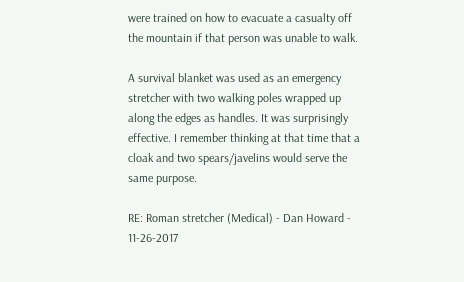were trained on how to evacuate a casualty off the mountain if that person was unable to walk.

A survival blanket was used as an emergency stretcher with two walking poles wrapped up along the edges as handles. It was surprisingly effective. I remember thinking at that time that a cloak and two spears/javelins would serve the same purpose.

RE: Roman stretcher (Medical) - Dan Howard - 11-26-2017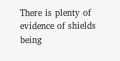There is plenty of evidence of shields being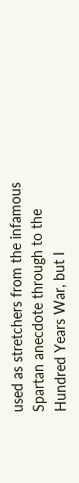used as stretchers from the infamous Spartan anecdote through to the Hundred Years War, but I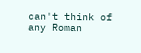can't think of any Roman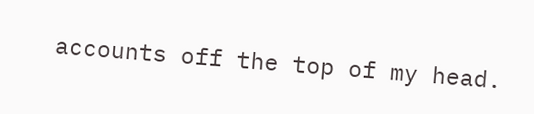accounts off the top of my head.